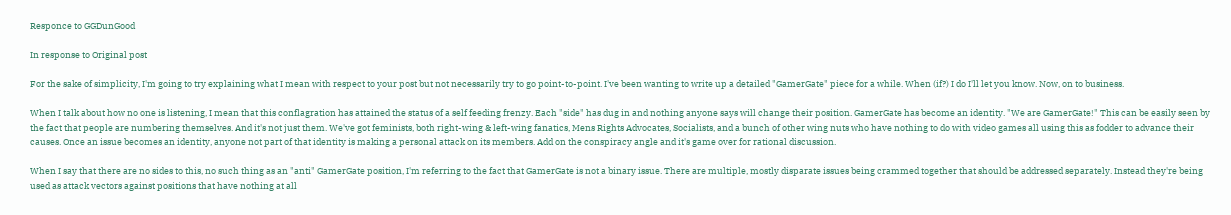Responce to GGDunGood

In response to Original post

For the sake of simplicity, I'm going to try explaining what I mean with respect to your post but not necessarily try to go point-to-point. I've been wanting to write up a detailed "GamerGate" piece for a while. When (if?) I do I'll let you know. Now, on to business.

When I talk about how no one is listening, I mean that this conflagration has attained the status of a self feeding frenzy. Each "side" has dug in and nothing anyone says will change their position. GamerGate has become an identity. "We are GamerGate!" This can be easily seen by the fact that people are numbering themselves. And it's not just them. We've got feminists, both right-wing & left-wing fanatics, Mens Rights Advocates, Socialists, and a bunch of other wing nuts who have nothing to do with video games all using this as fodder to advance their causes. Once an issue becomes an identity, anyone not part of that identity is making a personal attack on its members. Add on the conspiracy angle and it's game over for rational discussion.

When I say that there are no sides to this, no such thing as an "anti" GamerGate position, I'm referring to the fact that GamerGate is not a binary issue. There are multiple, mostly disparate issues being crammed together that should be addressed separately. Instead they're being used as attack vectors against positions that have nothing at all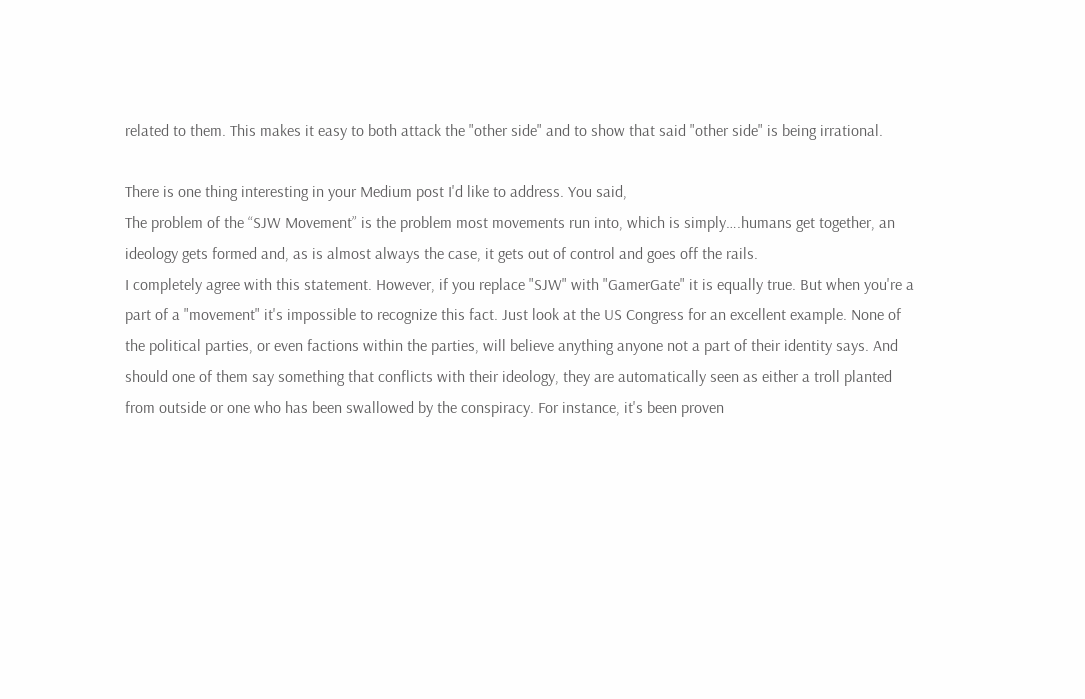related to them. This makes it easy to both attack the "other side" and to show that said "other side" is being irrational.

There is one thing interesting in your Medium post I'd like to address. You said,
The problem of the “SJW Movement” is the problem most movements run into, which is simply….humans get together, an ideology gets formed and, as is almost always the case, it gets out of control and goes off the rails.
I completely agree with this statement. However, if you replace "SJW" with "GamerGate" it is equally true. But when you're a part of a "movement" it's impossible to recognize this fact. Just look at the US Congress for an excellent example. None of the political parties, or even factions within the parties, will believe anything anyone not a part of their identity says. And should one of them say something that conflicts with their ideology, they are automatically seen as either a troll planted from outside or one who has been swallowed by the conspiracy. For instance, it's been proven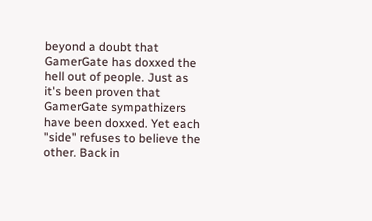beyond a doubt that GamerGate has doxxed the hell out of people. Just as it's been proven that GamerGate sympathizers have been doxxed. Yet each "side" refuses to believe the other. Back in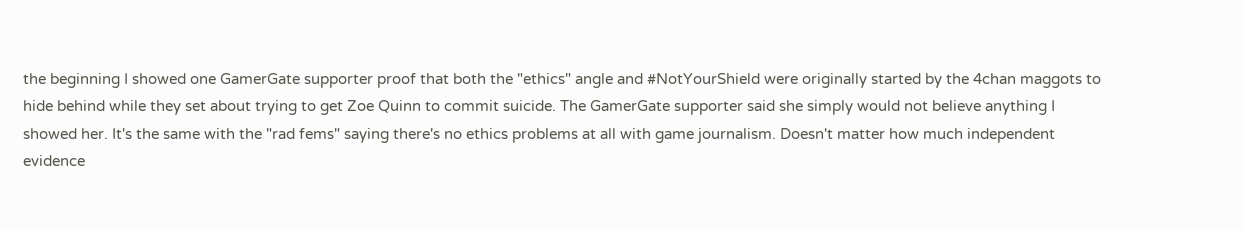the beginning I showed one GamerGate supporter proof that both the "ethics" angle and #NotYourShield were originally started by the 4chan maggots to hide behind while they set about trying to get Zoe Quinn to commit suicide. The GamerGate supporter said she simply would not believe anything I showed her. It's the same with the "rad fems" saying there's no ethics problems at all with game journalism. Doesn't matter how much independent evidence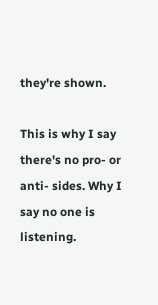they're shown.

This is why I say there's no pro- or anti- sides. Why I say no one is listening.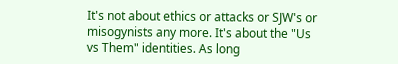It's not about ethics or attacks or SJW's or misogynists any more. It's about the "Us vs Them" identities. As long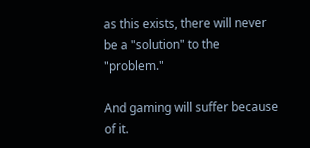as this exists, there will never be a "solution" to the "problem."

And gaming will suffer because of it.